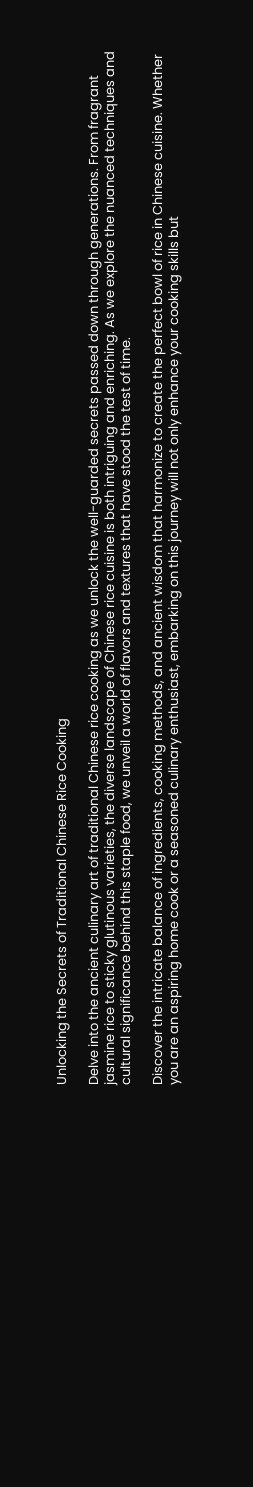Unlocking the Secrets of Traditional Chinese Rice Cooking

Delve into the ancient culinary art of traditional Chinese rice cooking as we unlock the well-guarded secrets passed down through generations. From fragrant jasmine rice to sticky glutinous varieties, the diverse landscape of Chinese rice cuisine is both intriguing and enriching. As we explore the nuanced techniques and cultural significance behind this staple food, we unveil a world of flavors and textures that have stood the test of time.

Discover the intricate balance of ingredients, cooking methods, and ancient wisdom that harmonize to create the perfect bowl of rice in Chinese cuisine. Whether you are an aspiring home cook or a seasoned culinary enthusiast, embarking on this journey will not only enhance your cooking skills but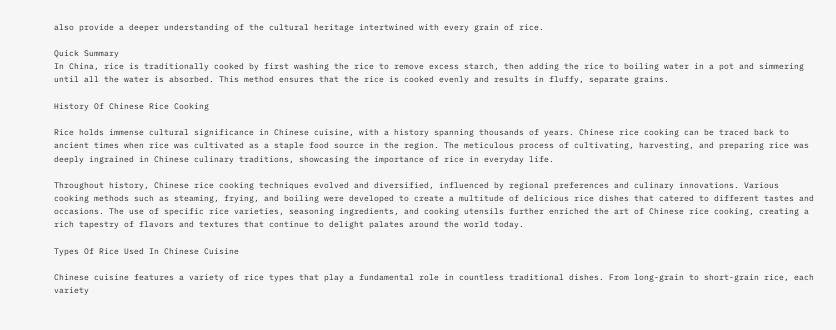also provide a deeper understanding of the cultural heritage intertwined with every grain of rice.

Quick Summary
In China, rice is traditionally cooked by first washing the rice to remove excess starch, then adding the rice to boiling water in a pot and simmering until all the water is absorbed. This method ensures that the rice is cooked evenly and results in fluffy, separate grains.

History Of Chinese Rice Cooking

Rice holds immense cultural significance in Chinese cuisine, with a history spanning thousands of years. Chinese rice cooking can be traced back to ancient times when rice was cultivated as a staple food source in the region. The meticulous process of cultivating, harvesting, and preparing rice was deeply ingrained in Chinese culinary traditions, showcasing the importance of rice in everyday life.

Throughout history, Chinese rice cooking techniques evolved and diversified, influenced by regional preferences and culinary innovations. Various cooking methods such as steaming, frying, and boiling were developed to create a multitude of delicious rice dishes that catered to different tastes and occasions. The use of specific rice varieties, seasoning ingredients, and cooking utensils further enriched the art of Chinese rice cooking, creating a rich tapestry of flavors and textures that continue to delight palates around the world today.

Types Of Rice Used In Chinese Cuisine

Chinese cuisine features a variety of rice types that play a fundamental role in countless traditional dishes. From long-grain to short-grain rice, each variety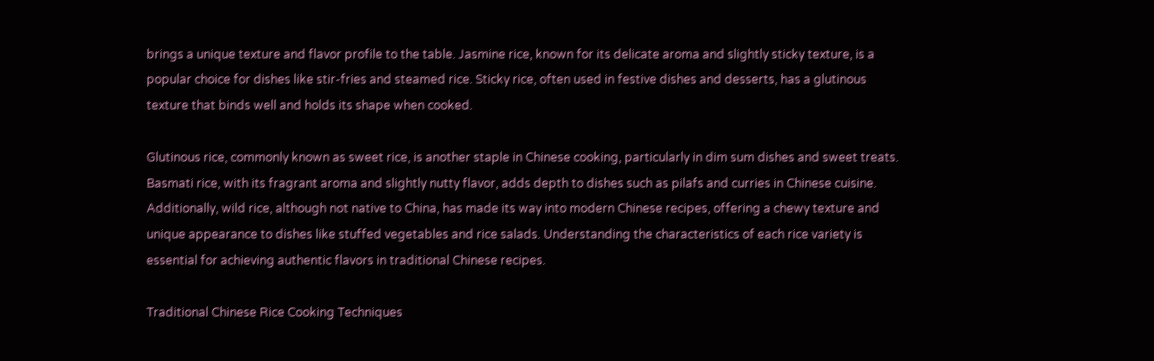brings a unique texture and flavor profile to the table. Jasmine rice, known for its delicate aroma and slightly sticky texture, is a popular choice for dishes like stir-fries and steamed rice. Sticky rice, often used in festive dishes and desserts, has a glutinous texture that binds well and holds its shape when cooked.

Glutinous rice, commonly known as sweet rice, is another staple in Chinese cooking, particularly in dim sum dishes and sweet treats. Basmati rice, with its fragrant aroma and slightly nutty flavor, adds depth to dishes such as pilafs and curries in Chinese cuisine. Additionally, wild rice, although not native to China, has made its way into modern Chinese recipes, offering a chewy texture and unique appearance to dishes like stuffed vegetables and rice salads. Understanding the characteristics of each rice variety is essential for achieving authentic flavors in traditional Chinese recipes.

Traditional Chinese Rice Cooking Techniques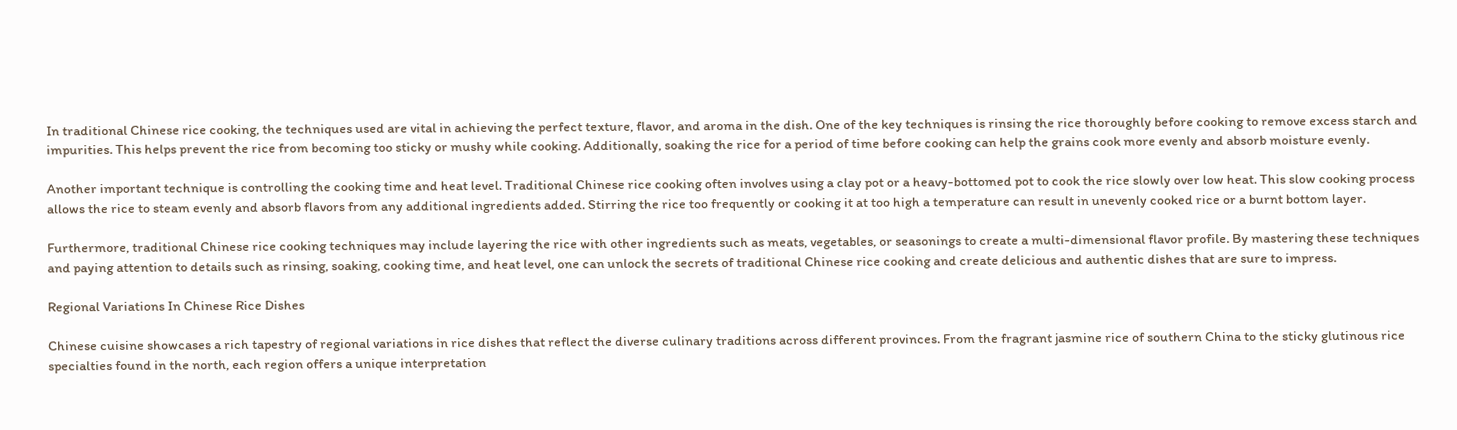In traditional Chinese rice cooking, the techniques used are vital in achieving the perfect texture, flavor, and aroma in the dish. One of the key techniques is rinsing the rice thoroughly before cooking to remove excess starch and impurities. This helps prevent the rice from becoming too sticky or mushy while cooking. Additionally, soaking the rice for a period of time before cooking can help the grains cook more evenly and absorb moisture evenly.

Another important technique is controlling the cooking time and heat level. Traditional Chinese rice cooking often involves using a clay pot or a heavy-bottomed pot to cook the rice slowly over low heat. This slow cooking process allows the rice to steam evenly and absorb flavors from any additional ingredients added. Stirring the rice too frequently or cooking it at too high a temperature can result in unevenly cooked rice or a burnt bottom layer.

Furthermore, traditional Chinese rice cooking techniques may include layering the rice with other ingredients such as meats, vegetables, or seasonings to create a multi-dimensional flavor profile. By mastering these techniques and paying attention to details such as rinsing, soaking, cooking time, and heat level, one can unlock the secrets of traditional Chinese rice cooking and create delicious and authentic dishes that are sure to impress.

Regional Variations In Chinese Rice Dishes

Chinese cuisine showcases a rich tapestry of regional variations in rice dishes that reflect the diverse culinary traditions across different provinces. From the fragrant jasmine rice of southern China to the sticky glutinous rice specialties found in the north, each region offers a unique interpretation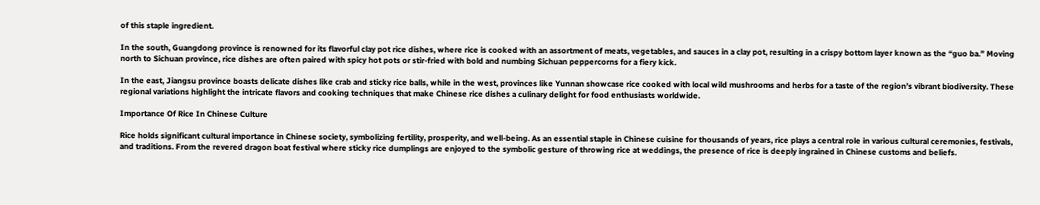of this staple ingredient.

In the south, Guangdong province is renowned for its flavorful clay pot rice dishes, where rice is cooked with an assortment of meats, vegetables, and sauces in a clay pot, resulting in a crispy bottom layer known as the “guo ba.” Moving north to Sichuan province, rice dishes are often paired with spicy hot pots or stir-fried with bold and numbing Sichuan peppercorns for a fiery kick.

In the east, Jiangsu province boasts delicate dishes like crab and sticky rice balls, while in the west, provinces like Yunnan showcase rice cooked with local wild mushrooms and herbs for a taste of the region’s vibrant biodiversity. These regional variations highlight the intricate flavors and cooking techniques that make Chinese rice dishes a culinary delight for food enthusiasts worldwide.

Importance Of Rice In Chinese Culture

Rice holds significant cultural importance in Chinese society, symbolizing fertility, prosperity, and well-being. As an essential staple in Chinese cuisine for thousands of years, rice plays a central role in various cultural ceremonies, festivals, and traditions. From the revered dragon boat festival where sticky rice dumplings are enjoyed to the symbolic gesture of throwing rice at weddings, the presence of rice is deeply ingrained in Chinese customs and beliefs.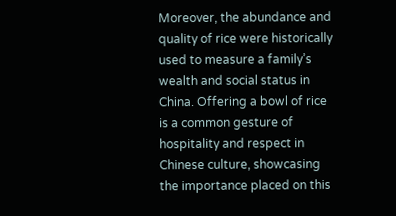Moreover, the abundance and quality of rice were historically used to measure a family’s wealth and social status in China. Offering a bowl of rice is a common gesture of hospitality and respect in Chinese culture, showcasing the importance placed on this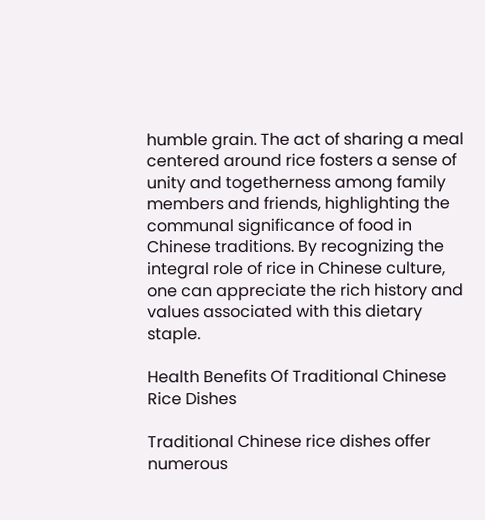humble grain. The act of sharing a meal centered around rice fosters a sense of unity and togetherness among family members and friends, highlighting the communal significance of food in Chinese traditions. By recognizing the integral role of rice in Chinese culture, one can appreciate the rich history and values associated with this dietary staple.

Health Benefits Of Traditional Chinese Rice Dishes

Traditional Chinese rice dishes offer numerous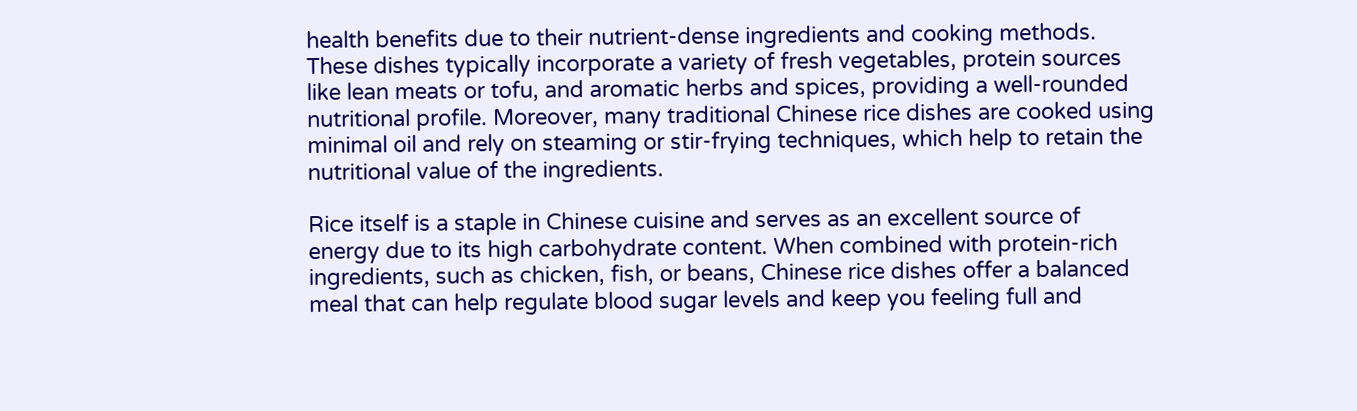health benefits due to their nutrient-dense ingredients and cooking methods. These dishes typically incorporate a variety of fresh vegetables, protein sources like lean meats or tofu, and aromatic herbs and spices, providing a well-rounded nutritional profile. Moreover, many traditional Chinese rice dishes are cooked using minimal oil and rely on steaming or stir-frying techniques, which help to retain the nutritional value of the ingredients.

Rice itself is a staple in Chinese cuisine and serves as an excellent source of energy due to its high carbohydrate content. When combined with protein-rich ingredients, such as chicken, fish, or beans, Chinese rice dishes offer a balanced meal that can help regulate blood sugar levels and keep you feeling full and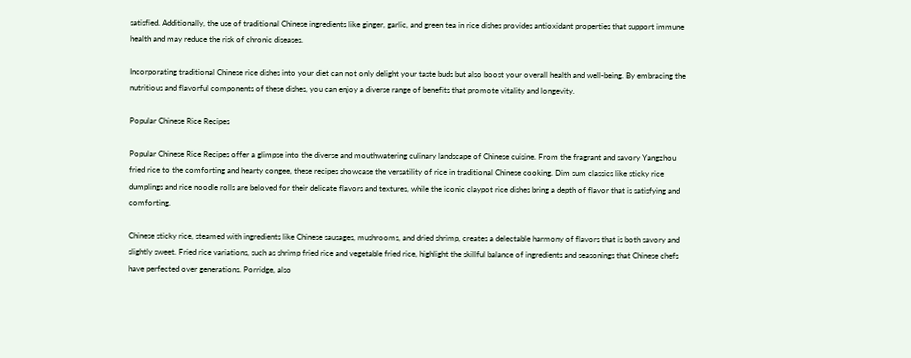satisfied. Additionally, the use of traditional Chinese ingredients like ginger, garlic, and green tea in rice dishes provides antioxidant properties that support immune health and may reduce the risk of chronic diseases.

Incorporating traditional Chinese rice dishes into your diet can not only delight your taste buds but also boost your overall health and well-being. By embracing the nutritious and flavorful components of these dishes, you can enjoy a diverse range of benefits that promote vitality and longevity.

Popular Chinese Rice Recipes

Popular Chinese Rice Recipes offer a glimpse into the diverse and mouthwatering culinary landscape of Chinese cuisine. From the fragrant and savory Yangzhou fried rice to the comforting and hearty congee, these recipes showcase the versatility of rice in traditional Chinese cooking. Dim sum classics like sticky rice dumplings and rice noodle rolls are beloved for their delicate flavors and textures, while the iconic claypot rice dishes bring a depth of flavor that is satisfying and comforting.

Chinese sticky rice, steamed with ingredients like Chinese sausages, mushrooms, and dried shrimp, creates a delectable harmony of flavors that is both savory and slightly sweet. Fried rice variations, such as shrimp fried rice and vegetable fried rice, highlight the skillful balance of ingredients and seasonings that Chinese chefs have perfected over generations. Porridge, also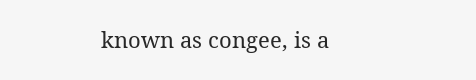known as congee, is a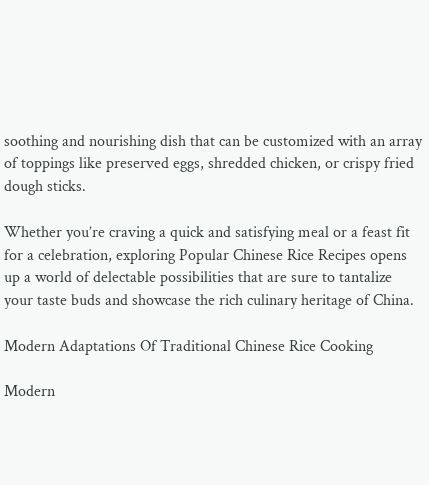soothing and nourishing dish that can be customized with an array of toppings like preserved eggs, shredded chicken, or crispy fried dough sticks.

Whether you’re craving a quick and satisfying meal or a feast fit for a celebration, exploring Popular Chinese Rice Recipes opens up a world of delectable possibilities that are sure to tantalize your taste buds and showcase the rich culinary heritage of China.

Modern Adaptations Of Traditional Chinese Rice Cooking

Modern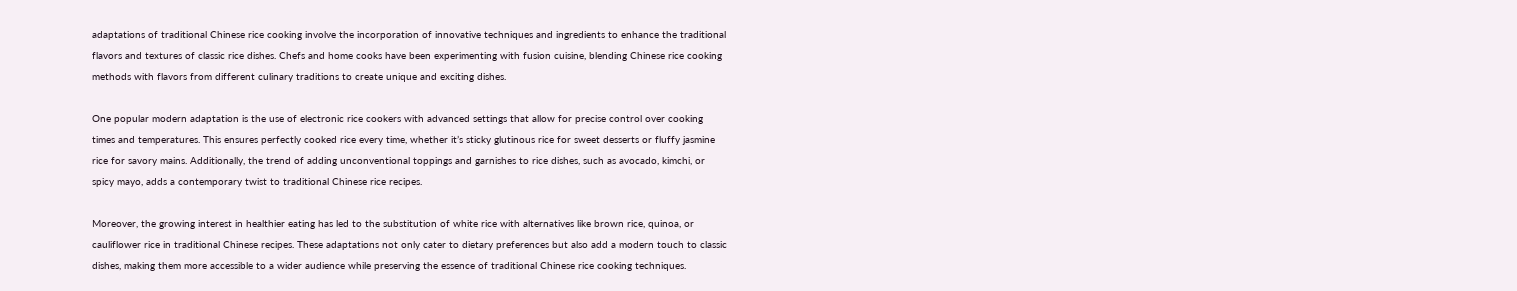adaptations of traditional Chinese rice cooking involve the incorporation of innovative techniques and ingredients to enhance the traditional flavors and textures of classic rice dishes. Chefs and home cooks have been experimenting with fusion cuisine, blending Chinese rice cooking methods with flavors from different culinary traditions to create unique and exciting dishes.

One popular modern adaptation is the use of electronic rice cookers with advanced settings that allow for precise control over cooking times and temperatures. This ensures perfectly cooked rice every time, whether it’s sticky glutinous rice for sweet desserts or fluffy jasmine rice for savory mains. Additionally, the trend of adding unconventional toppings and garnishes to rice dishes, such as avocado, kimchi, or spicy mayo, adds a contemporary twist to traditional Chinese rice recipes.

Moreover, the growing interest in healthier eating has led to the substitution of white rice with alternatives like brown rice, quinoa, or cauliflower rice in traditional Chinese recipes. These adaptations not only cater to dietary preferences but also add a modern touch to classic dishes, making them more accessible to a wider audience while preserving the essence of traditional Chinese rice cooking techniques.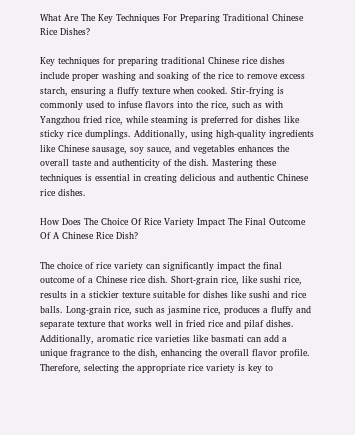What Are The Key Techniques For Preparing Traditional Chinese Rice Dishes?

Key techniques for preparing traditional Chinese rice dishes include proper washing and soaking of the rice to remove excess starch, ensuring a fluffy texture when cooked. Stir-frying is commonly used to infuse flavors into the rice, such as with Yangzhou fried rice, while steaming is preferred for dishes like sticky rice dumplings. Additionally, using high-quality ingredients like Chinese sausage, soy sauce, and vegetables enhances the overall taste and authenticity of the dish. Mastering these techniques is essential in creating delicious and authentic Chinese rice dishes.

How Does The Choice Of Rice Variety Impact The Final Outcome Of A Chinese Rice Dish?

The choice of rice variety can significantly impact the final outcome of a Chinese rice dish. Short-grain rice, like sushi rice, results in a stickier texture suitable for dishes like sushi and rice balls. Long-grain rice, such as jasmine rice, produces a fluffy and separate texture that works well in fried rice and pilaf dishes. Additionally, aromatic rice varieties like basmati can add a unique fragrance to the dish, enhancing the overall flavor profile. Therefore, selecting the appropriate rice variety is key to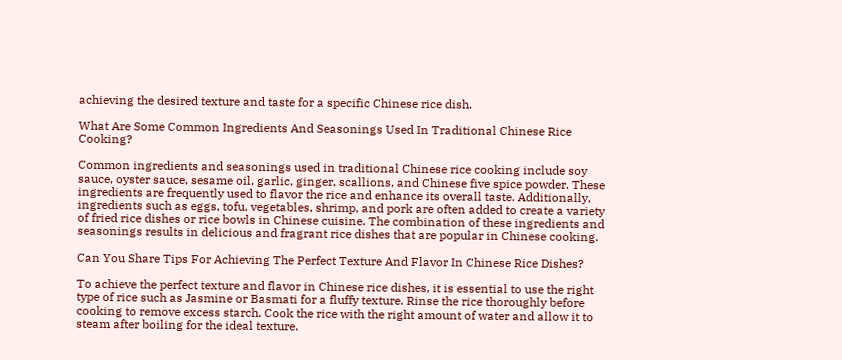achieving the desired texture and taste for a specific Chinese rice dish.

What Are Some Common Ingredients And Seasonings Used In Traditional Chinese Rice Cooking?

Common ingredients and seasonings used in traditional Chinese rice cooking include soy sauce, oyster sauce, sesame oil, garlic, ginger, scallions, and Chinese five spice powder. These ingredients are frequently used to flavor the rice and enhance its overall taste. Additionally, ingredients such as eggs, tofu, vegetables, shrimp, and pork are often added to create a variety of fried rice dishes or rice bowls in Chinese cuisine. The combination of these ingredients and seasonings results in delicious and fragrant rice dishes that are popular in Chinese cooking.

Can You Share Tips For Achieving The Perfect Texture And Flavor In Chinese Rice Dishes?

To achieve the perfect texture and flavor in Chinese rice dishes, it is essential to use the right type of rice such as Jasmine or Basmati for a fluffy texture. Rinse the rice thoroughly before cooking to remove excess starch. Cook the rice with the right amount of water and allow it to steam after boiling for the ideal texture.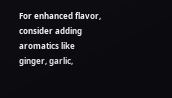For enhanced flavor, consider adding aromatics like ginger, garlic,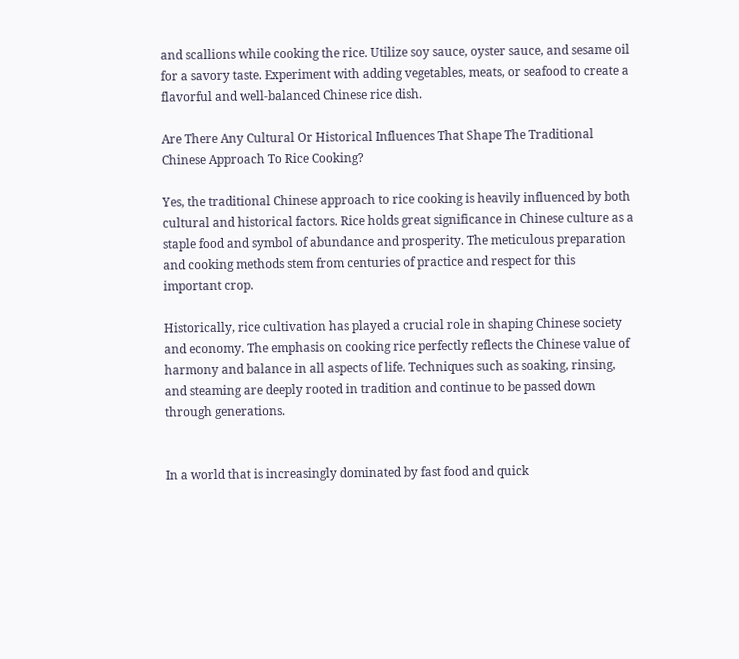and scallions while cooking the rice. Utilize soy sauce, oyster sauce, and sesame oil for a savory taste. Experiment with adding vegetables, meats, or seafood to create a flavorful and well-balanced Chinese rice dish.

Are There Any Cultural Or Historical Influences That Shape The Traditional Chinese Approach To Rice Cooking?

Yes, the traditional Chinese approach to rice cooking is heavily influenced by both cultural and historical factors. Rice holds great significance in Chinese culture as a staple food and symbol of abundance and prosperity. The meticulous preparation and cooking methods stem from centuries of practice and respect for this important crop.

Historically, rice cultivation has played a crucial role in shaping Chinese society and economy. The emphasis on cooking rice perfectly reflects the Chinese value of harmony and balance in all aspects of life. Techniques such as soaking, rinsing, and steaming are deeply rooted in tradition and continue to be passed down through generations.


In a world that is increasingly dominated by fast food and quick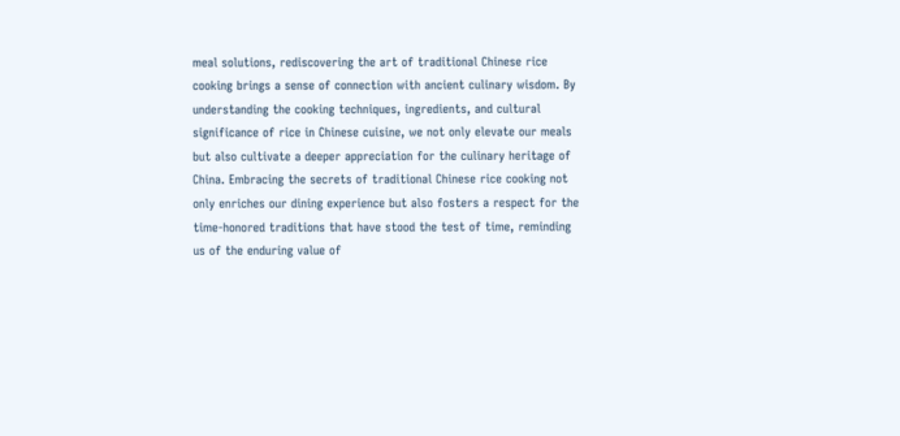meal solutions, rediscovering the art of traditional Chinese rice cooking brings a sense of connection with ancient culinary wisdom. By understanding the cooking techniques, ingredients, and cultural significance of rice in Chinese cuisine, we not only elevate our meals but also cultivate a deeper appreciation for the culinary heritage of China. Embracing the secrets of traditional Chinese rice cooking not only enriches our dining experience but also fosters a respect for the time-honored traditions that have stood the test of time, reminding us of the enduring value of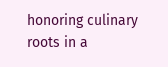honoring culinary roots in a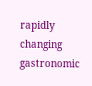rapidly changing gastronomic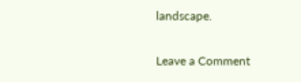landscape.

Leave a Comment